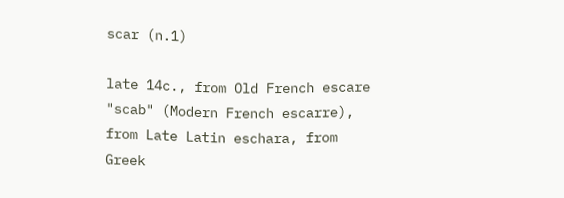scar (n.1)

late 14c., from Old French escare "scab" (Modern French escarre), from Late Latin eschara, from Greek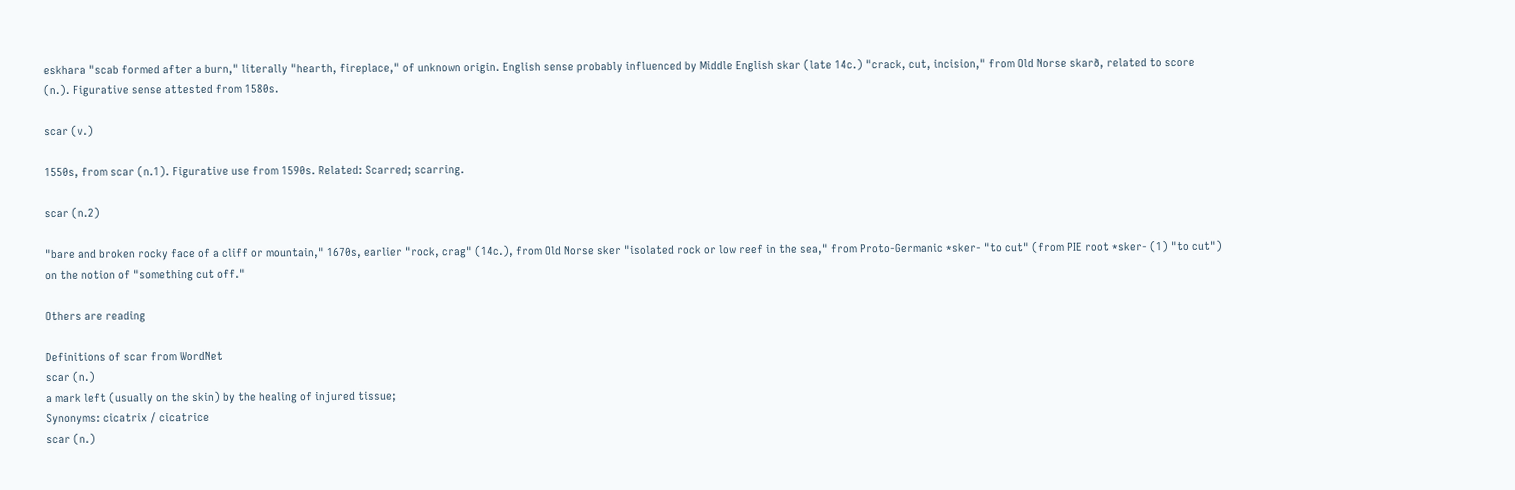eskhara "scab formed after a burn," literally "hearth, fireplace," of unknown origin. English sense probably influenced by Middle English skar (late 14c.) "crack, cut, incision," from Old Norse skarð, related to score (n.). Figurative sense attested from 1580s.

scar (v.)

1550s, from scar (n.1). Figurative use from 1590s. Related: Scarred; scarring.

scar (n.2)

"bare and broken rocky face of a cliff or mountain," 1670s, earlier "rock, crag" (14c.), from Old Norse sker "isolated rock or low reef in the sea," from Proto-Germanic *sker- "to cut" (from PIE root *sker- (1) "to cut") on the notion of "something cut off."

Others are reading

Definitions of scar from WordNet
scar (n.)
a mark left (usually on the skin) by the healing of injured tissue;
Synonyms: cicatrix / cicatrice
scar (n.)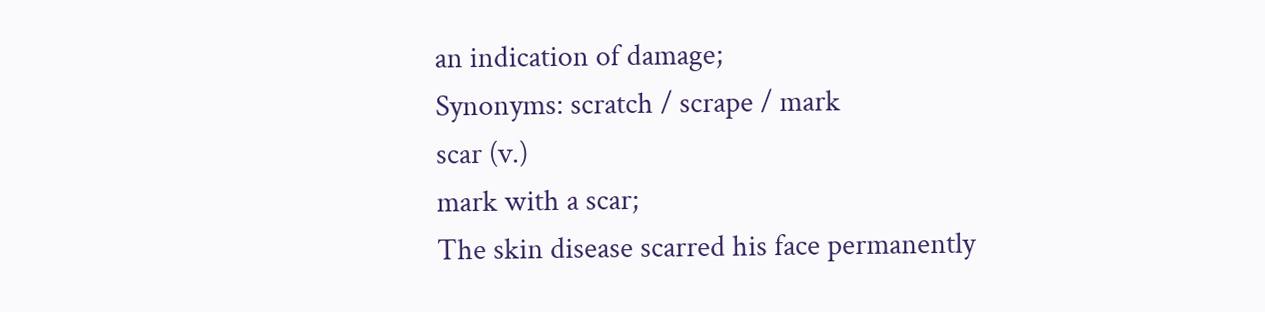an indication of damage;
Synonyms: scratch / scrape / mark
scar (v.)
mark with a scar;
The skin disease scarred his face permanently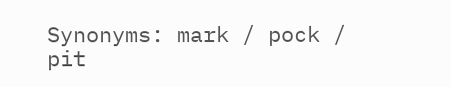Synonyms: mark / pock / pit